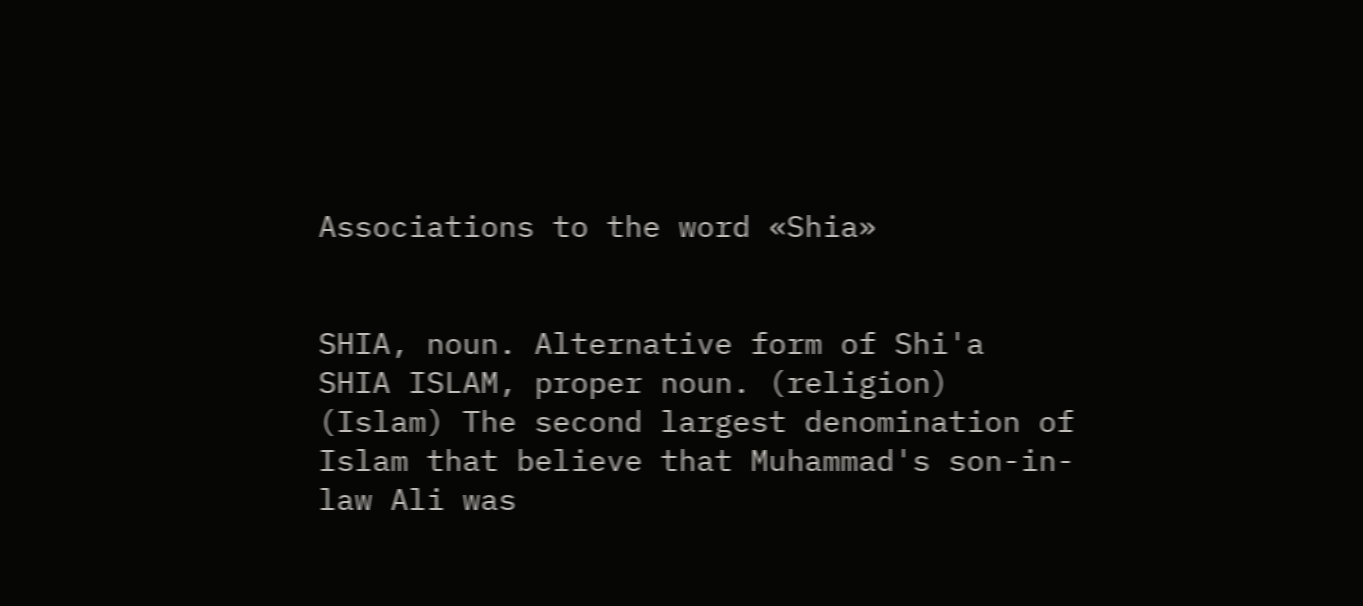Associations to the word «Shia»


SHIA, noun. Alternative form of Shi'a
SHIA ISLAM, proper noun. (religion) (Islam) The second largest denomination of Islam that believe that Muhammad's son-in-law Ali was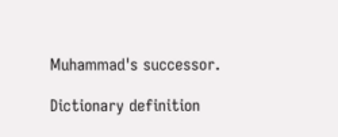Muhammad's successor.

Dictionary definition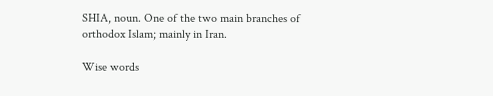SHIA, noun. One of the two main branches of orthodox Islam; mainly in Iran.

Wise words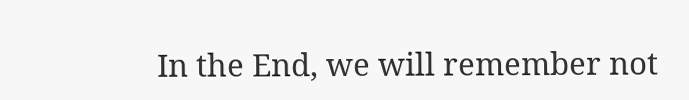In the End, we will remember not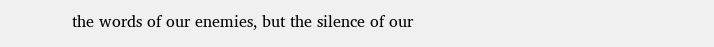the words of our enemies, but the silence of our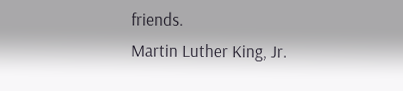friends.
Martin Luther King, Jr.